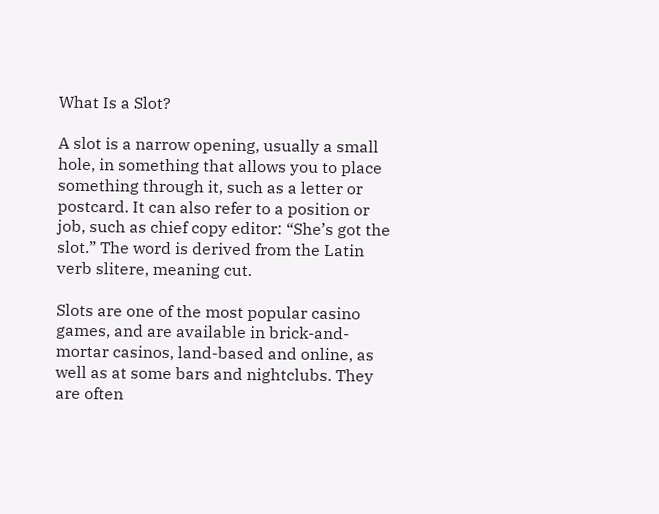What Is a Slot?

A slot is a narrow opening, usually a small hole, in something that allows you to place something through it, such as a letter or postcard. It can also refer to a position or job, such as chief copy editor: “She’s got the slot.” The word is derived from the Latin verb slitere, meaning cut.

Slots are one of the most popular casino games, and are available in brick-and-mortar casinos, land-based and online, as well as at some bars and nightclubs. They are often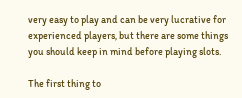very easy to play and can be very lucrative for experienced players, but there are some things you should keep in mind before playing slots.

The first thing to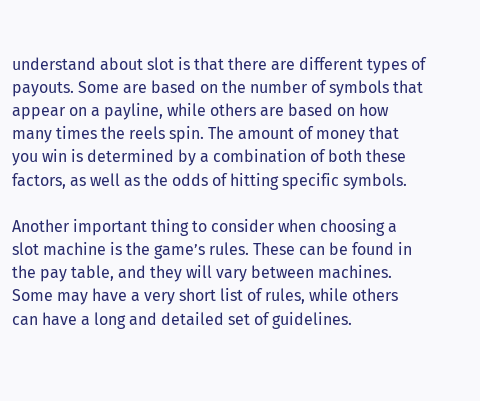understand about slot is that there are different types of payouts. Some are based on the number of symbols that appear on a payline, while others are based on how many times the reels spin. The amount of money that you win is determined by a combination of both these factors, as well as the odds of hitting specific symbols.

Another important thing to consider when choosing a slot machine is the game’s rules. These can be found in the pay table, and they will vary between machines. Some may have a very short list of rules, while others can have a long and detailed set of guidelines.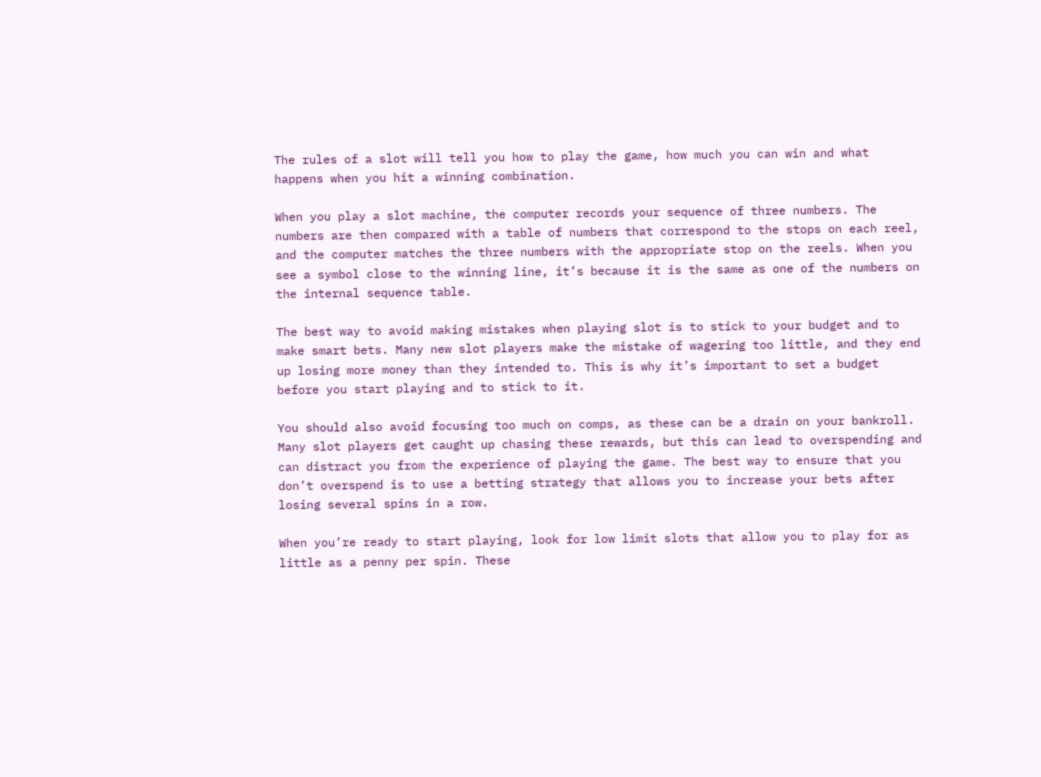The rules of a slot will tell you how to play the game, how much you can win and what happens when you hit a winning combination.

When you play a slot machine, the computer records your sequence of three numbers. The numbers are then compared with a table of numbers that correspond to the stops on each reel, and the computer matches the three numbers with the appropriate stop on the reels. When you see a symbol close to the winning line, it’s because it is the same as one of the numbers on the internal sequence table.

The best way to avoid making mistakes when playing slot is to stick to your budget and to make smart bets. Many new slot players make the mistake of wagering too little, and they end up losing more money than they intended to. This is why it’s important to set a budget before you start playing and to stick to it.

You should also avoid focusing too much on comps, as these can be a drain on your bankroll. Many slot players get caught up chasing these rewards, but this can lead to overspending and can distract you from the experience of playing the game. The best way to ensure that you don’t overspend is to use a betting strategy that allows you to increase your bets after losing several spins in a row.

When you’re ready to start playing, look for low limit slots that allow you to play for as little as a penny per spin. These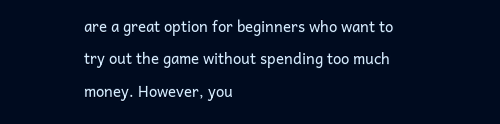are a great option for beginners who want to try out the game without spending too much money. However, you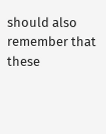should also remember that these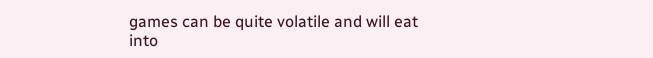games can be quite volatile and will eat into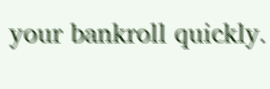your bankroll quickly.